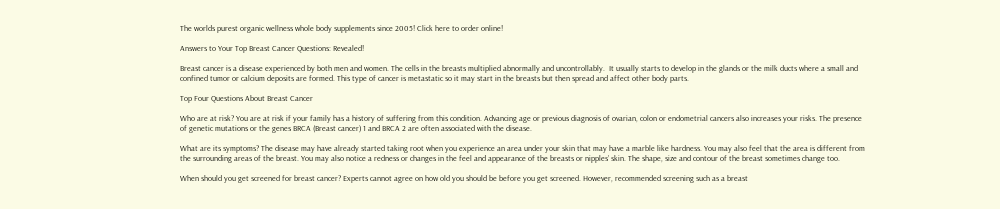The worlds purest organic wellness whole body supplements since 2005! Click here to order online!

Answers to Your Top Breast Cancer Questions: Revealed!

Breast cancer is a disease experienced by both men and women. The cells in the breasts multiplied abnormally and uncontrollably.  It usually starts to develop in the glands or the milk ducts where a small and confined tumor or calcium deposits are formed. This type of cancer is metastatic so it may start in the breasts but then spread and affect other body parts.

Top Four Questions About Breast Cancer

Who are at risk? You are at risk if your family has a history of suffering from this condition. Advancing age or previous diagnosis of ovarian, colon or endometrial cancers also increases your risks. The presence of genetic mutations or the genes BRCA (Breast cancer) 1 and BRCA 2 are often associated with the disease.

What are its symptoms? The disease may have already started taking root when you experience an area under your skin that may have a marble like hardness. You may also feel that the area is different from the surrounding areas of the breast. You may also notice a redness or changes in the feel and appearance of the breasts or nipples’ skin. The shape, size and contour of the breast sometimes change too.

When should you get screened for breast cancer? Experts cannot agree on how old you should be before you get screened. However, recommended screening such as a breast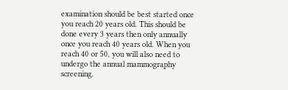examination should be best started once you reach 20 years old. This should be done every 3 years then only annually once you reach 40 years old. When you reach 40 or 50, you will also need to undergo the annual mammography screening.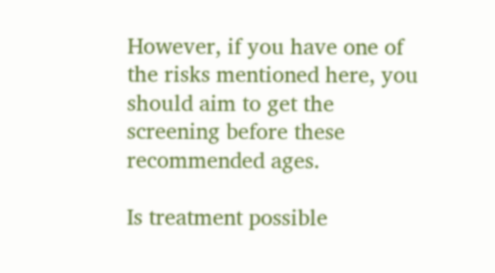However, if you have one of the risks mentioned here, you should aim to get the screening before these recommended ages.

Is treatment possible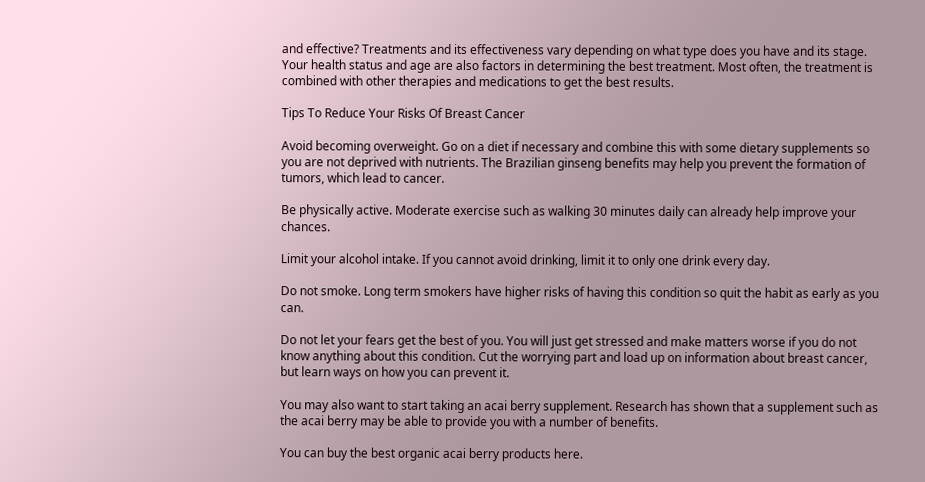and effective? Treatments and its effectiveness vary depending on what type does you have and its stage. Your health status and age are also factors in determining the best treatment. Most often, the treatment is combined with other therapies and medications to get the best results.

Tips To Reduce Your Risks Of Breast Cancer

Avoid becoming overweight. Go on a diet if necessary and combine this with some dietary supplements so you are not deprived with nutrients. The Brazilian ginseng benefits may help you prevent the formation of tumors, which lead to cancer.

Be physically active. Moderate exercise such as walking 30 minutes daily can already help improve your chances.

Limit your alcohol intake. If you cannot avoid drinking, limit it to only one drink every day.

Do not smoke. Long term smokers have higher risks of having this condition so quit the habit as early as you can.

Do not let your fears get the best of you. You will just get stressed and make matters worse if you do not know anything about this condition. Cut the worrying part and load up on information about breast cancer, but learn ways on how you can prevent it.

You may also want to start taking an acai berry supplement. Research has shown that a supplement such as the acai berry may be able to provide you with a number of benefits.

You can buy the best organic acai berry products here.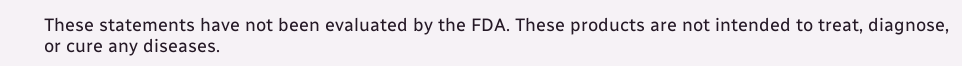These statements have not been evaluated by the FDA. These products are not intended to treat, diagnose, or cure any diseases.